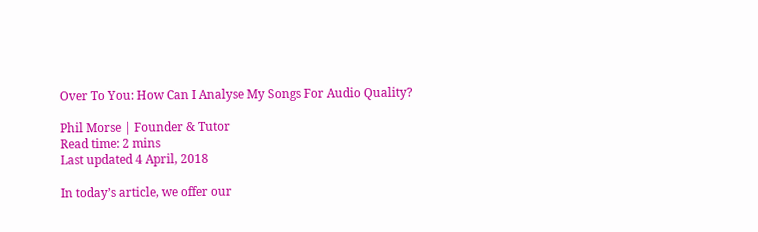Over To You: How Can I Analyse My Songs For Audio Quality?

Phil Morse | Founder & Tutor
Read time: 2 mins
Last updated 4 April, 2018

In today’s article, we offer our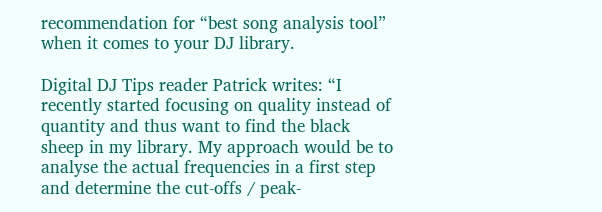recommendation for “best song analysis tool” when it comes to your DJ library.

Digital DJ Tips reader Patrick writes: “I recently started focusing on quality instead of quantity and thus want to find the black sheep in my library. My approach would be to analyse the actual frequencies in a first step and determine the cut-offs / peak-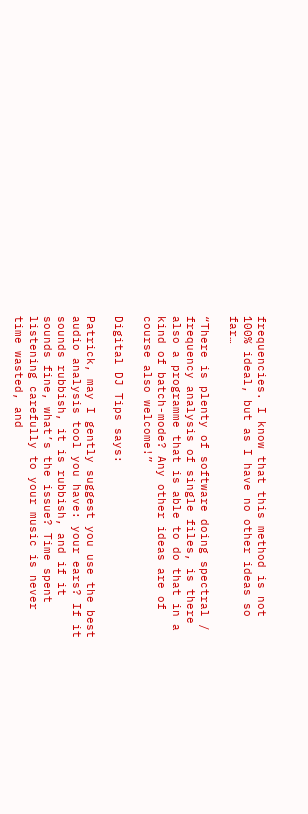frequencies. I know that this method is not 100% ideal, but as I have no other ideas so far…

“There is plenty of software doing spectral / frequency analysis of single files, is there also a programme that is able to do that in a kind of batch-mode? Any other ideas are of course also welcome!”

Digital DJ Tips says:

Patrick, may I gently suggest you use the best audio analysis tool you have: your ears? If it sounds rubbish, it is rubbish, and if it sounds fine, what’s the issue? Time spent listening carefully to your music is never time wasted, and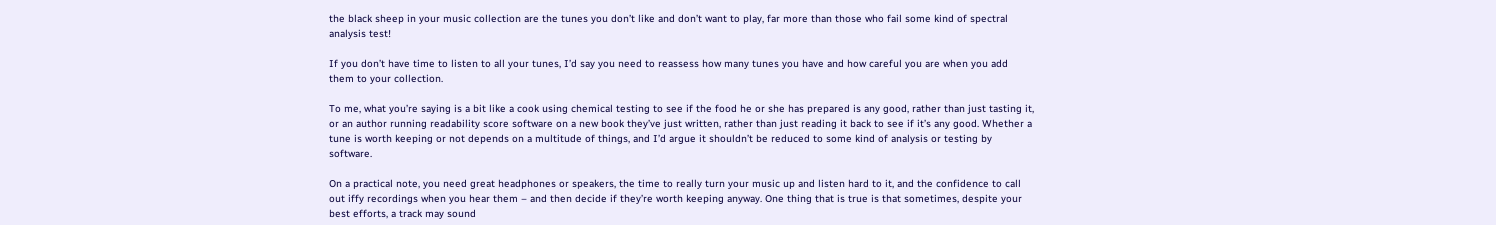the black sheep in your music collection are the tunes you don’t like and don’t want to play, far more than those who fail some kind of spectral analysis test!

If you don’t have time to listen to all your tunes, I’d say you need to reassess how many tunes you have and how careful you are when you add them to your collection.

To me, what you’re saying is a bit like a cook using chemical testing to see if the food he or she has prepared is any good, rather than just tasting it, or an author running readability score software on a new book they’ve just written, rather than just reading it back to see if it’s any good. Whether a tune is worth keeping or not depends on a multitude of things, and I’d argue it shouldn’t be reduced to some kind of analysis or testing by software.

On a practical note, you need great headphones or speakers, the time to really turn your music up and listen hard to it, and the confidence to call out iffy recordings when you hear them – and then decide if they’re worth keeping anyway. One thing that is true is that sometimes, despite your best efforts, a track may sound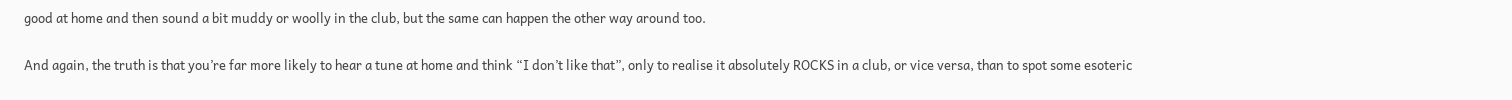good at home and then sound a bit muddy or woolly in the club, but the same can happen the other way around too.

And again, the truth is that you’re far more likely to hear a tune at home and think “I don’t like that”, only to realise it absolutely ROCKS in a club, or vice versa, than to spot some esoteric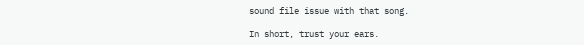sound file issue with that song.

In short, trust your ears.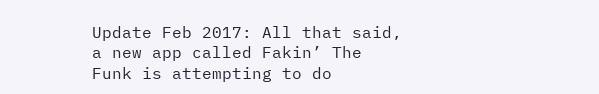Update Feb 2017: All that said, a new app called Fakin’ The Funk is attempting to do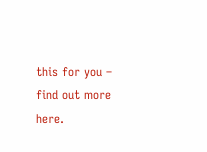this for you – find out more here.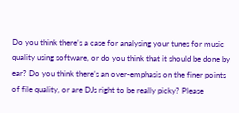Do you think there’s a case for analysing your tunes for music quality using software, or do you think that it should be done by ear? Do you think there’s an over-emphasis on the finer points of file quality, or are DJs right to be really picky? Please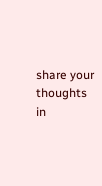share your thoughts in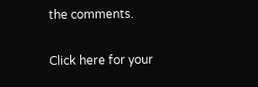the comments.

Click here for your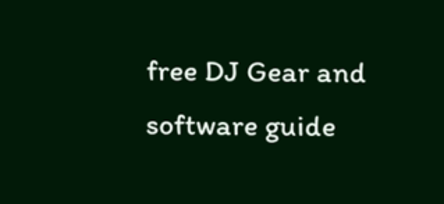free DJ Gear and software guide